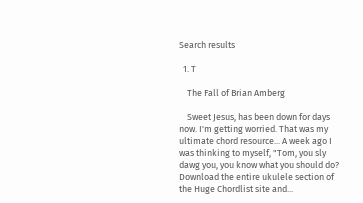Search results

  1. T

    The Fall of Brian Amberg

    Sweet Jesus, has been down for days now. I'm getting worried. That was my ultimate chord resource... A week ago I was thinking to myself, "Tom, you sly dawg you, you know what you should do? Download the entire ukulele section of the Huge Chordlist site and...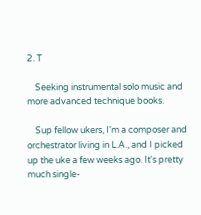2. T

    Seeking instrumental solo music and more advanced technique books.

    Sup fellow ukers, I'm a composer and orchestrator living in L.A., and I picked up the uke a few weeks ago. It's pretty much single-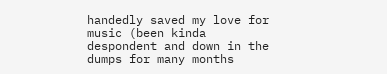handedly saved my love for music (been kinda despondent and down in the dumps for many months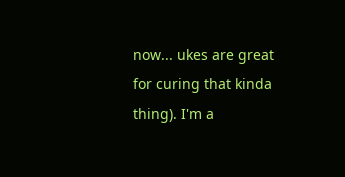now... ukes are great for curing that kinda thing). I'm a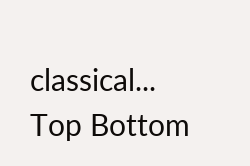classical...
Top Bottom